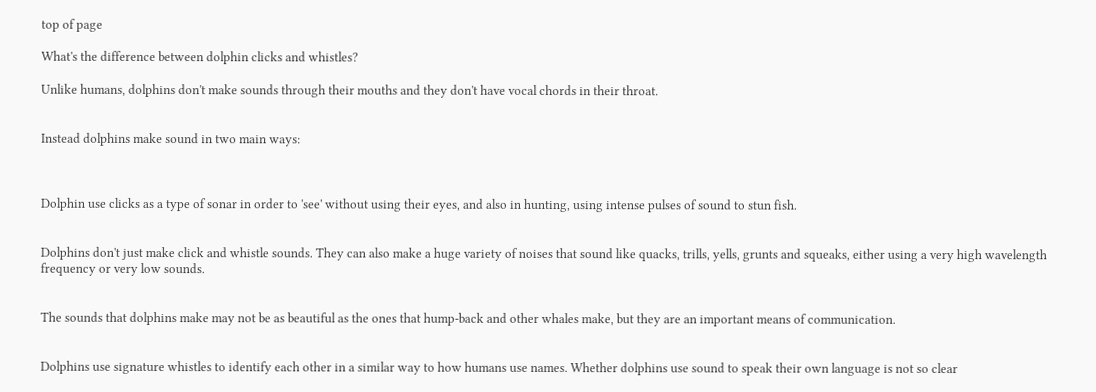top of page

What's the difference between dolphin clicks and whistles?

Unlike humans, dolphins don't make sounds through their mouths and they don't have vocal chords in their throat.


Instead dolphins make sound in two main ways:



Dolphin use clicks as a type of sonar in order to 'see' without using their eyes, and also in hunting, using intense pulses of sound to stun fish.


Dolphins don't just make click and whistle sounds. They can also make a huge variety of noises that sound like quacks, trills, yells, grunts and squeaks, either using a very high wavelength frequency or very low sounds.


The sounds that dolphins make may not be as beautiful as the ones that hump-back and other whales make, but they are an important means of communication.


Dolphins use signature whistles to identify each other in a similar way to how humans use names. Whether dolphins use sound to speak their own language is not so clear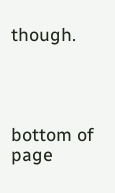though.




bottom of page